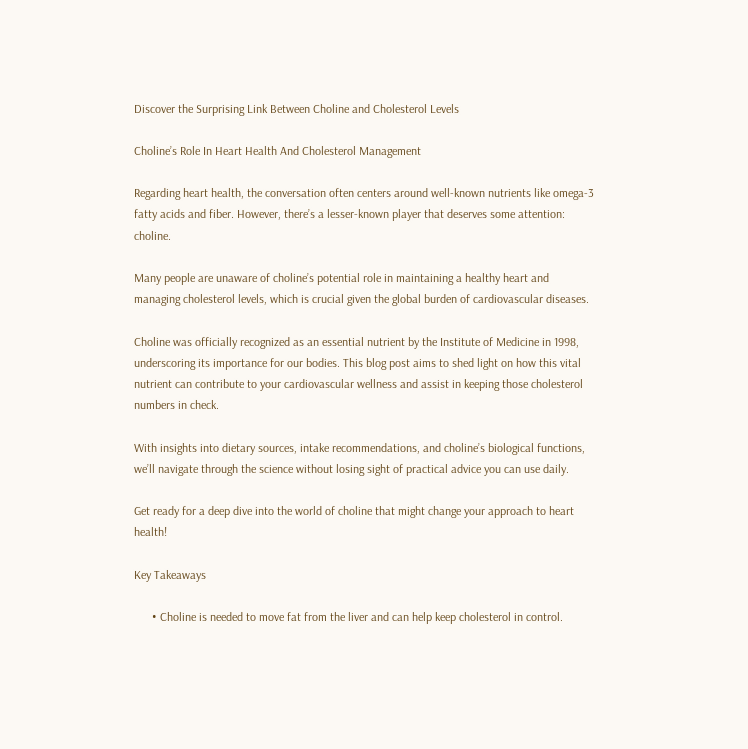Discover the Surprising Link Between Choline and Cholesterol Levels

Choline’s Role In Heart Health And Cholesterol Management

Regarding heart health, the conversation often centers around well-known nutrients like omega-3 fatty acids and fiber. However, there’s a lesser-known player that deserves some attention: choline.

Many people are unaware of choline’s potential role in maintaining a healthy heart and managing cholesterol levels, which is crucial given the global burden of cardiovascular diseases.

Choline was officially recognized as an essential nutrient by the Institute of Medicine in 1998, underscoring its importance for our bodies. This blog post aims to shed light on how this vital nutrient can contribute to your cardiovascular wellness and assist in keeping those cholesterol numbers in check.

With insights into dietary sources, intake recommendations, and choline’s biological functions, we’ll navigate through the science without losing sight of practical advice you can use daily.

Get ready for a deep dive into the world of choline that might change your approach to heart health!

Key Takeaways

      • Choline is needed to move fat from the liver and can help keep cholesterol in control.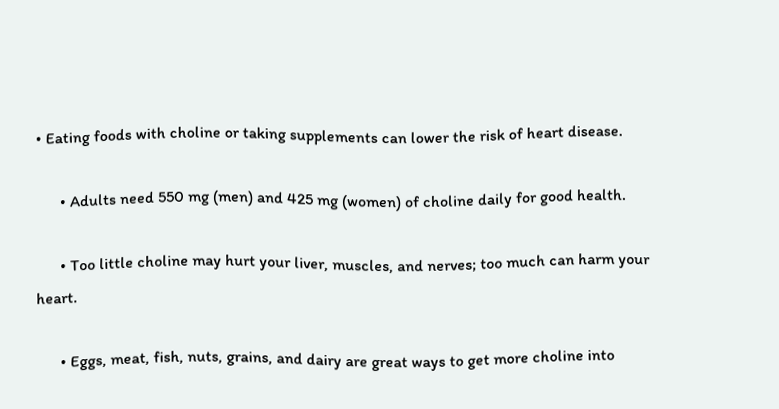• Eating foods with choline or taking supplements can lower the risk of heart disease.

      • Adults need 550 mg (men) and 425 mg (women) of choline daily for good health.

      • Too little choline may hurt your liver, muscles, and nerves; too much can harm your heart.

      • Eggs, meat, fish, nuts, grains, and dairy are great ways to get more choline into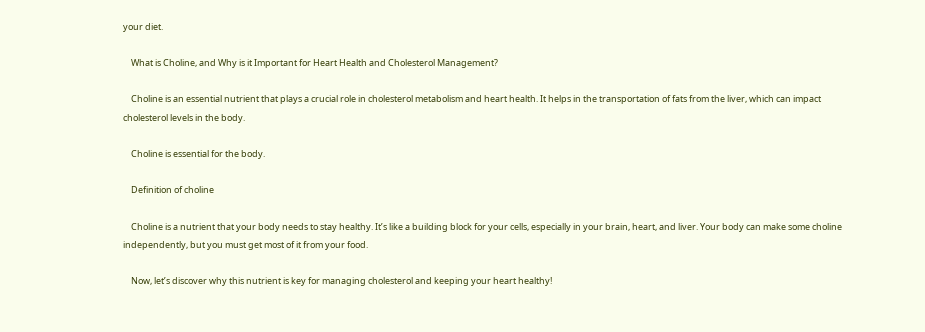your diet.

    What is Choline, and Why is it Important for Heart Health and Cholesterol Management?

    Choline is an essential nutrient that plays a crucial role in cholesterol metabolism and heart health. It helps in the transportation of fats from the liver, which can impact cholesterol levels in the body.

    Choline is essential for the body.

    Definition of choline

    Choline is a nutrient that your body needs to stay healthy. It’s like a building block for your cells, especially in your brain, heart, and liver. Your body can make some choline independently, but you must get most of it from your food.

    Now, let’s discover why this nutrient is key for managing cholesterol and keeping your heart healthy!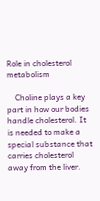Role in cholesterol metabolism

    Choline plays a key part in how our bodies handle cholesterol. It is needed to make a special substance that carries cholesterol away from the liver.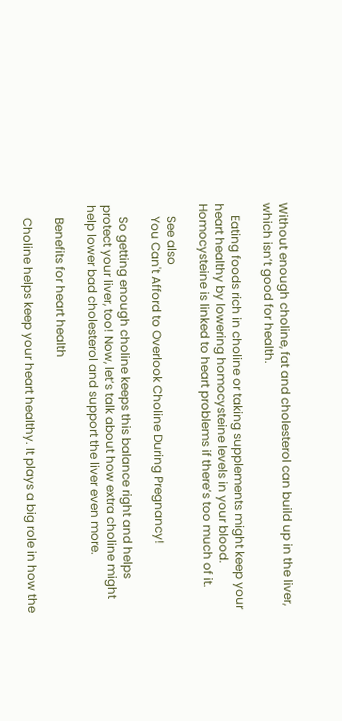Without enough choline, fat and cholesterol can build up in the liver, which isn’t good for health.

    Eating foods rich in choline or taking supplements might keep your heart healthy by lowering homocysteine levels in your blood. Homocysteine is linked to heart problems if there’s too much of it.

    See also
    You Can't Afford to Overlook Choline During Pregnancy!

    So getting enough choline keeps this balance right and helps protect your liver, too! Now, let’s talk about how extra choline might help lower bad cholesterol and support the liver even more.

    Benefits for heart health

    Choline helps keep your heart healthy. It plays a big role in how the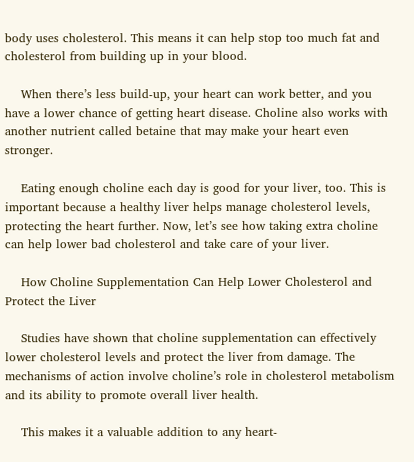body uses cholesterol. This means it can help stop too much fat and cholesterol from building up in your blood.

    When there’s less build-up, your heart can work better, and you have a lower chance of getting heart disease. Choline also works with another nutrient called betaine that may make your heart even stronger.

    Eating enough choline each day is good for your liver, too. This is important because a healthy liver helps manage cholesterol levels, protecting the heart further. Now, let’s see how taking extra choline can help lower bad cholesterol and take care of your liver.

    How Choline Supplementation Can Help Lower Cholesterol and Protect the Liver

    Studies have shown that choline supplementation can effectively lower cholesterol levels and protect the liver from damage. The mechanisms of action involve choline’s role in cholesterol metabolism and its ability to promote overall liver health.

    This makes it a valuable addition to any heart-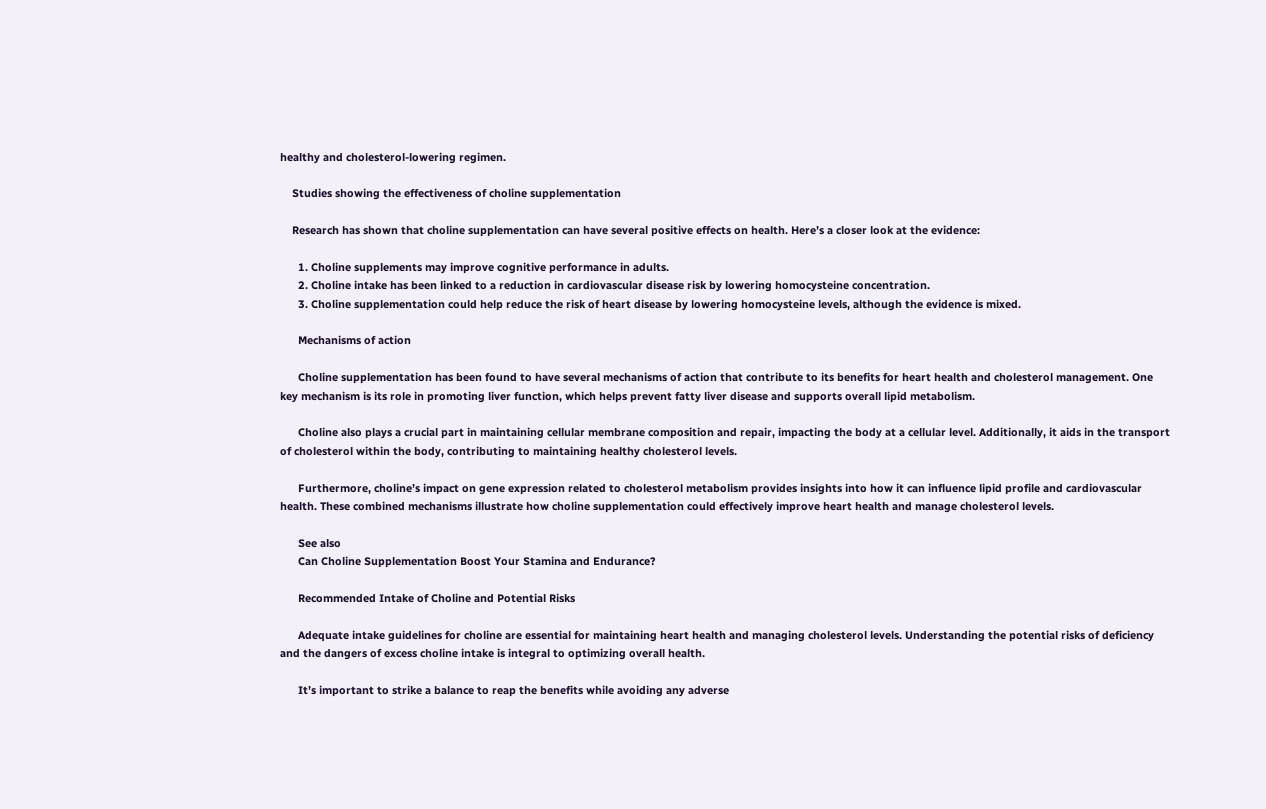healthy and cholesterol-lowering regimen.

    Studies showing the effectiveness of choline supplementation

    Research has shown that choline supplementation can have several positive effects on health. Here’s a closer look at the evidence:

      1. Choline supplements may improve cognitive performance in adults.
      2. Choline intake has been linked to a reduction in cardiovascular disease risk by lowering homocysteine concentration.
      3. Choline supplementation could help reduce the risk of heart disease by lowering homocysteine levels, although the evidence is mixed.

      Mechanisms of action

      Choline supplementation has been found to have several mechanisms of action that contribute to its benefits for heart health and cholesterol management. One key mechanism is its role in promoting liver function, which helps prevent fatty liver disease and supports overall lipid metabolism.

      Choline also plays a crucial part in maintaining cellular membrane composition and repair, impacting the body at a cellular level. Additionally, it aids in the transport of cholesterol within the body, contributing to maintaining healthy cholesterol levels.

      Furthermore, choline’s impact on gene expression related to cholesterol metabolism provides insights into how it can influence lipid profile and cardiovascular health. These combined mechanisms illustrate how choline supplementation could effectively improve heart health and manage cholesterol levels.

      See also
      Can Choline Supplementation Boost Your Stamina and Endurance?

      Recommended Intake of Choline and Potential Risks

      Adequate intake guidelines for choline are essential for maintaining heart health and managing cholesterol levels. Understanding the potential risks of deficiency and the dangers of excess choline intake is integral to optimizing overall health.

      It’s important to strike a balance to reap the benefits while avoiding any adverse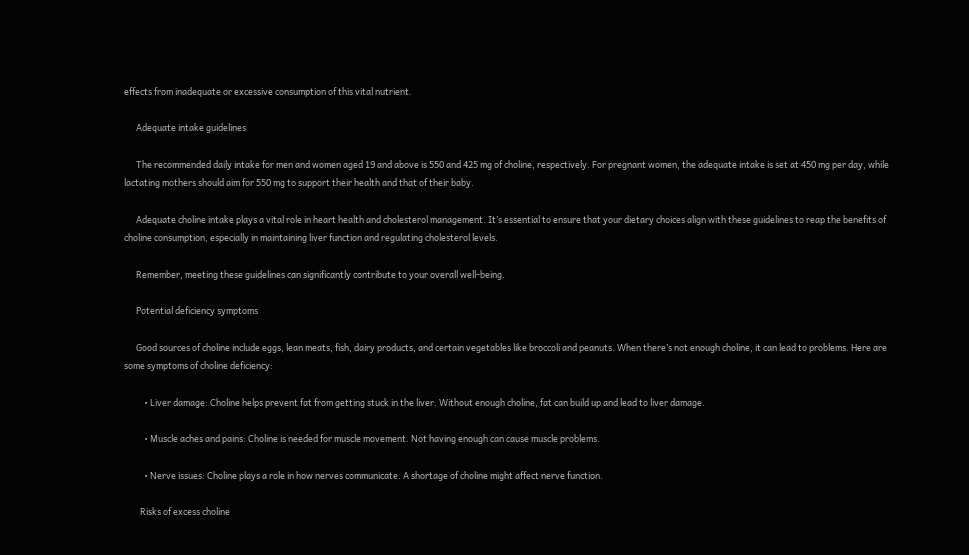effects from inadequate or excessive consumption of this vital nutrient.

      Adequate intake guidelines

      The recommended daily intake for men and women aged 19 and above is 550 and 425 mg of choline, respectively. For pregnant women, the adequate intake is set at 450 mg per day, while lactating mothers should aim for 550 mg to support their health and that of their baby.

      Adequate choline intake plays a vital role in heart health and cholesterol management. It’s essential to ensure that your dietary choices align with these guidelines to reap the benefits of choline consumption, especially in maintaining liver function and regulating cholesterol levels.

      Remember, meeting these guidelines can significantly contribute to your overall well-being.

      Potential deficiency symptoms

      Good sources of choline include eggs, lean meats, fish, dairy products, and certain vegetables like broccoli and peanuts. When there’s not enough choline, it can lead to problems. Here are some symptoms of choline deficiency:

          • Liver damage: Choline helps prevent fat from getting stuck in the liver. Without enough choline, fat can build up and lead to liver damage.

          • Muscle aches and pains: Choline is needed for muscle movement. Not having enough can cause muscle problems.

          • Nerve issues: Choline plays a role in how nerves communicate. A shortage of choline might affect nerve function.

        Risks of excess choline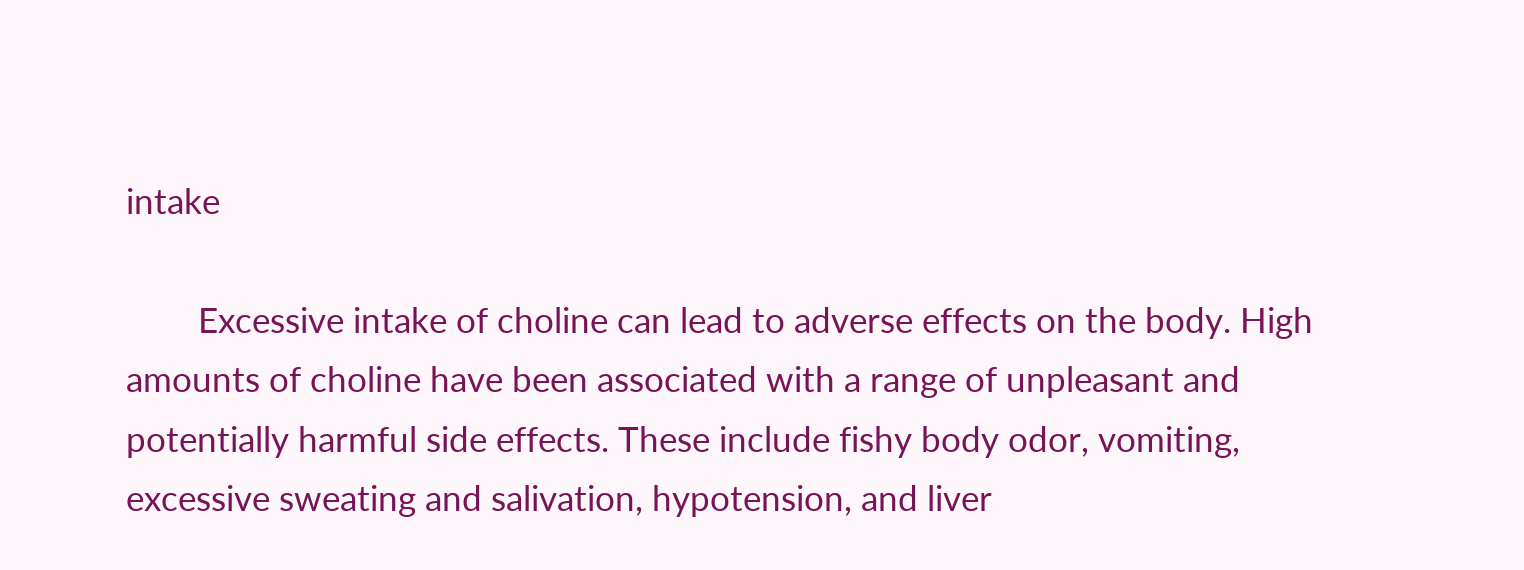intake

        Excessive intake of choline can lead to adverse effects on the body. High amounts of choline have been associated with a range of unpleasant and potentially harmful side effects. These include fishy body odor, vomiting, excessive sweating and salivation, hypotension, and liver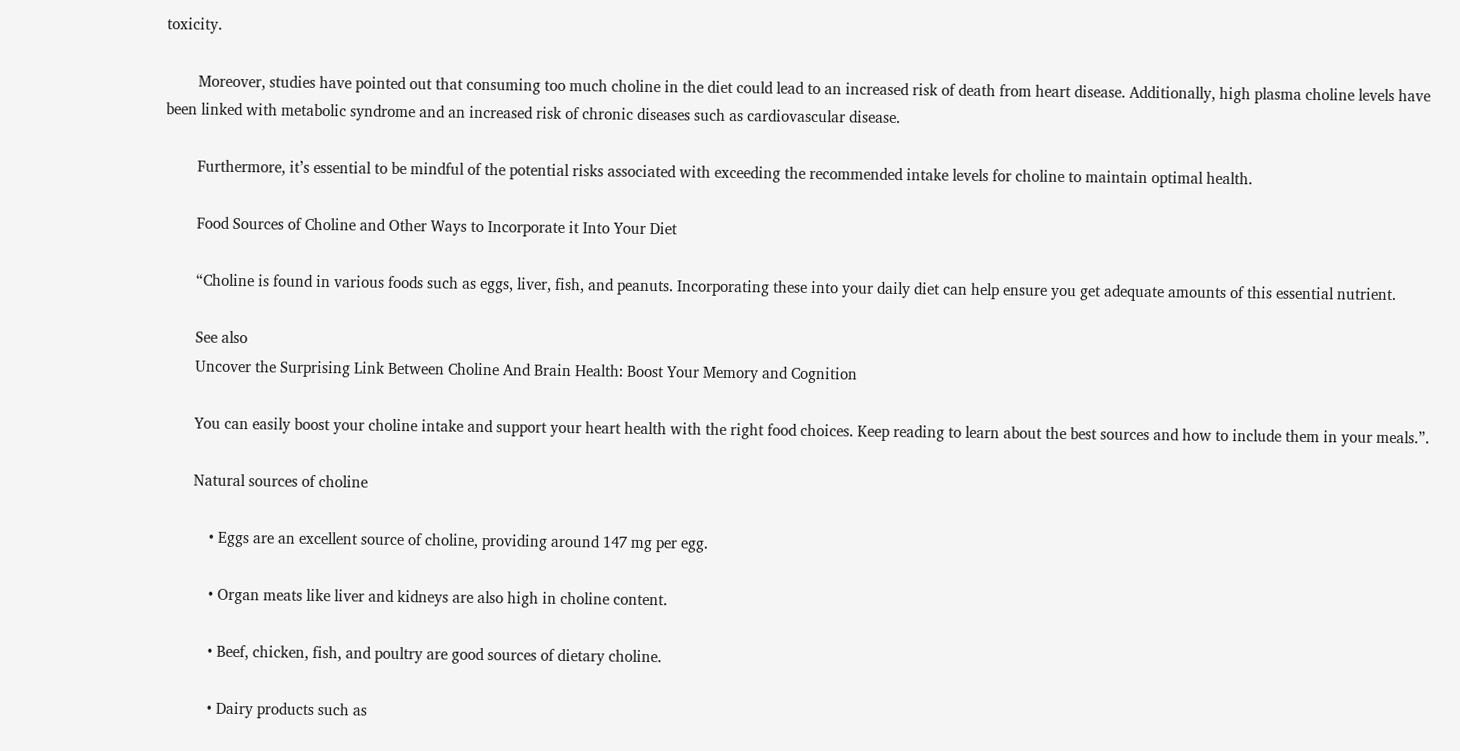toxicity.

        Moreover, studies have pointed out that consuming too much choline in the diet could lead to an increased risk of death from heart disease. Additionally, high plasma choline levels have been linked with metabolic syndrome and an increased risk of chronic diseases such as cardiovascular disease.

        Furthermore, it’s essential to be mindful of the potential risks associated with exceeding the recommended intake levels for choline to maintain optimal health.

        Food Sources of Choline and Other Ways to Incorporate it Into Your Diet

        “Choline is found in various foods such as eggs, liver, fish, and peanuts. Incorporating these into your daily diet can help ensure you get adequate amounts of this essential nutrient.

        See also
        Uncover the Surprising Link Between Choline And Brain Health: Boost Your Memory and Cognition

        You can easily boost your choline intake and support your heart health with the right food choices. Keep reading to learn about the best sources and how to include them in your meals.”.

        Natural sources of choline

            • Eggs are an excellent source of choline, providing around 147 mg per egg.

            • Organ meats like liver and kidneys are also high in choline content.

            • Beef, chicken, fish, and poultry are good sources of dietary choline.

            • Dairy products such as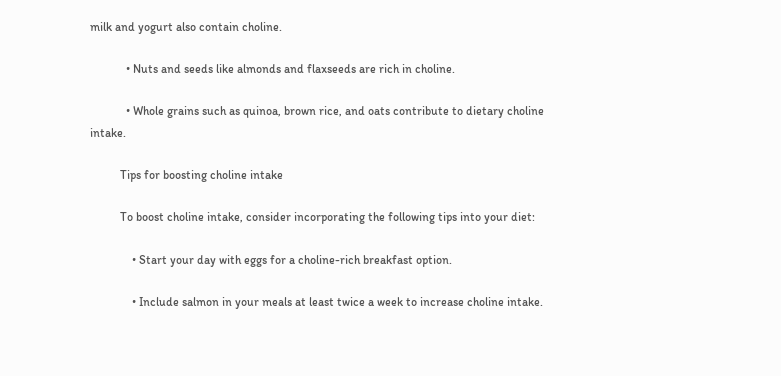milk and yogurt also contain choline.

            • Nuts and seeds like almonds and flaxseeds are rich in choline.

            • Whole grains such as quinoa, brown rice, and oats contribute to dietary choline intake.

          Tips for boosting choline intake

          To boost choline intake, consider incorporating the following tips into your diet:

              • Start your day with eggs for a choline-rich breakfast option.

              • Include salmon in your meals at least twice a week to increase choline intake.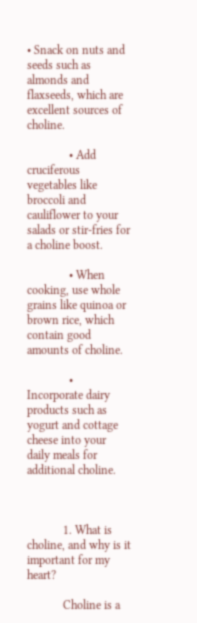• Snack on nuts and seeds such as almonds and flaxseeds, which are excellent sources of choline.

              • Add cruciferous vegetables like broccoli and cauliflower to your salads or stir-fries for a choline boost.

              • When cooking, use whole grains like quinoa or brown rice, which contain good amounts of choline.

              • Incorporate dairy products such as yogurt and cottage cheese into your daily meals for additional choline.



            1. What is choline, and why is it important for my heart?

            Choline is a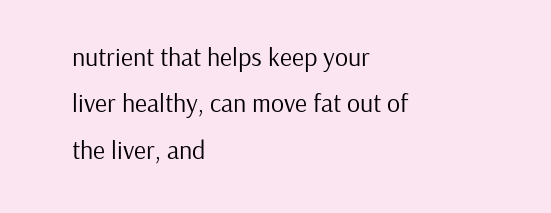nutrient that helps keep your liver healthy, can move fat out of the liver, and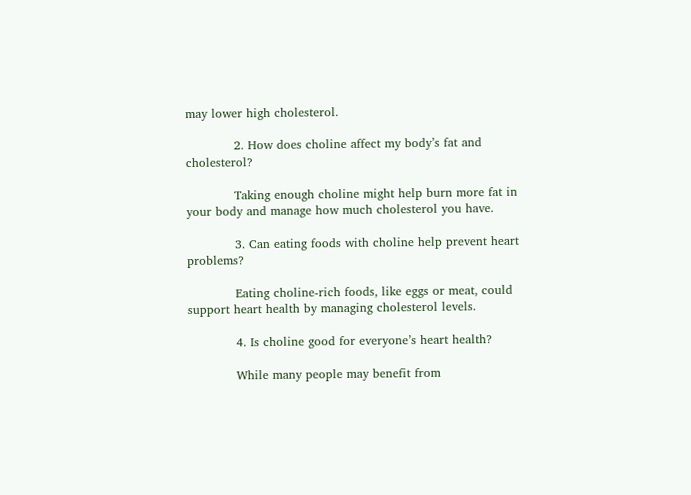may lower high cholesterol.

            2. How does choline affect my body’s fat and cholesterol?

            Taking enough choline might help burn more fat in your body and manage how much cholesterol you have.

            3. Can eating foods with choline help prevent heart problems?

            Eating choline-rich foods, like eggs or meat, could support heart health by managing cholesterol levels.

            4. Is choline good for everyone’s heart health?

            While many people may benefit from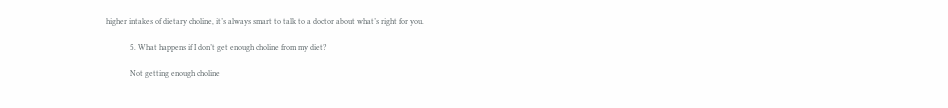higher intakes of dietary choline, it’s always smart to talk to a doctor about what’s right for you.

            5. What happens if I don’t get enough choline from my diet?

            Not getting enough choline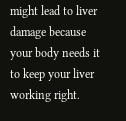might lead to liver damage because your body needs it to keep your liver working right.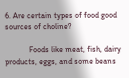6. Are certain types of food good sources of choline?

            Foods like meat, fish, dairy products, eggs, and some beans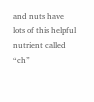and nuts have lots of this helpful nutrient called “ch”